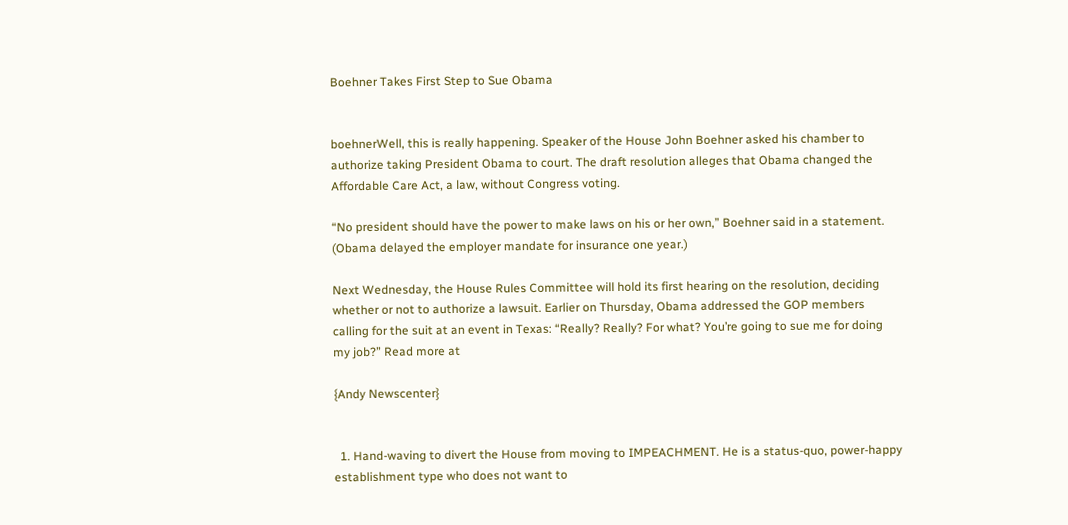Boehner Takes First Step to Sue Obama


boehnerWell, this is really happening. Speaker of the House John Boehner asked his chamber to authorize taking President Obama to court. The draft resolution alleges that Obama changed the Affordable Care Act, a law, without Congress voting.

“No president should have the power to make laws on his or her own,” Boehner said in a statement. (Obama delayed the employer mandate for insurance one year.)

Next Wednesday, the House Rules Committee will hold its first hearing on the resolution, deciding whether or not to authorize a lawsuit. Earlier on Thursday, Obama addressed the GOP members calling for the suit at an event in Texas: “Really? Really? For what? You’re going to sue me for doing my job?” Read more at

{Andy Newscenter}


  1. Hand-waving to divert the House from moving to IMPEACHMENT. He is a status-quo, power-happy establishment type who does not want to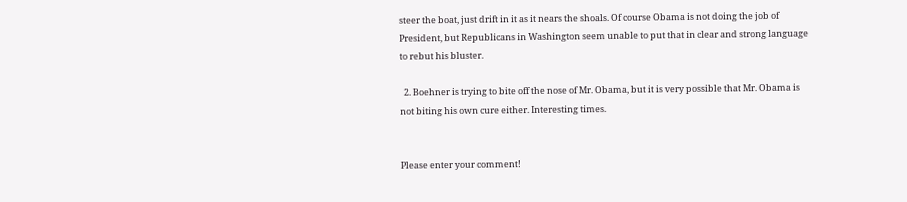steer the boat, just drift in it as it nears the shoals. Of course Obama is not doing the job of President, but Republicans in Washington seem unable to put that in clear and strong language to rebut his bluster.

  2. Boehner is trying to bite off the nose of Mr. Obama, but it is very possible that Mr. Obama is not biting his own cure either. Interesting times.


Please enter your comment!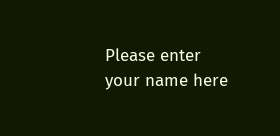Please enter your name here